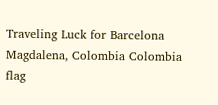Traveling Luck for Barcelona Magdalena, Colombia Colombia flag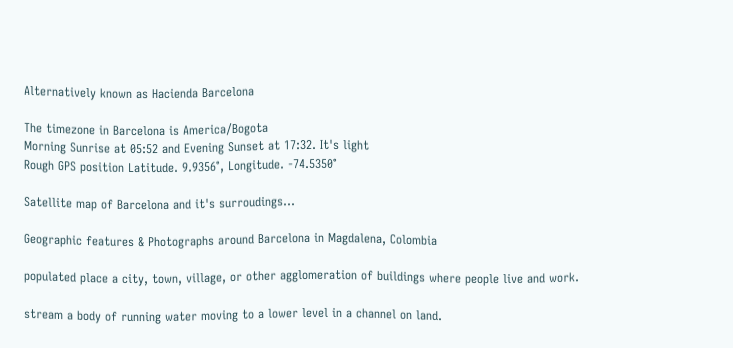Alternatively known as Hacienda Barcelona

The timezone in Barcelona is America/Bogota
Morning Sunrise at 05:52 and Evening Sunset at 17:32. It's light
Rough GPS position Latitude. 9.9356°, Longitude. -74.5350°

Satellite map of Barcelona and it's surroudings...

Geographic features & Photographs around Barcelona in Magdalena, Colombia

populated place a city, town, village, or other agglomeration of buildings where people live and work.

stream a body of running water moving to a lower level in a channel on land.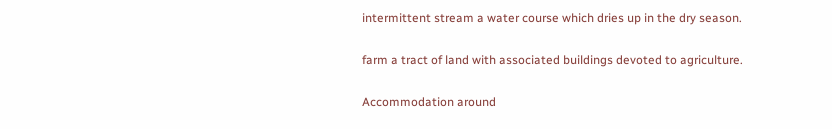intermittent stream a water course which dries up in the dry season.

farm a tract of land with associated buildings devoted to agriculture.

Accommodation around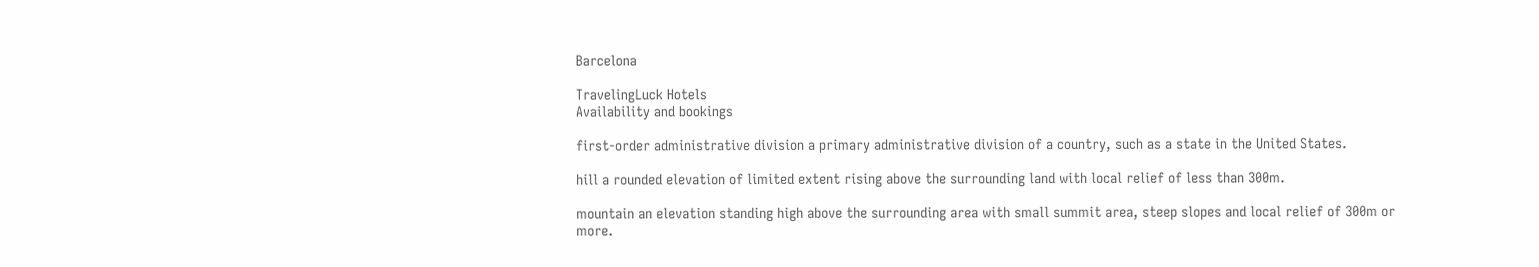Barcelona

TravelingLuck Hotels
Availability and bookings

first-order administrative division a primary administrative division of a country, such as a state in the United States.

hill a rounded elevation of limited extent rising above the surrounding land with local relief of less than 300m.

mountain an elevation standing high above the surrounding area with small summit area, steep slopes and local relief of 300m or more.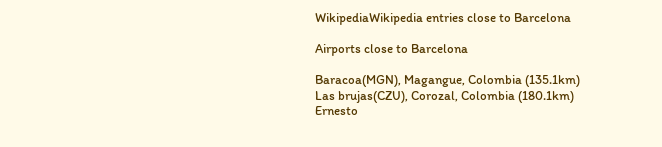WikipediaWikipedia entries close to Barcelona

Airports close to Barcelona

Baracoa(MGN), Magangue, Colombia (135.1km)
Las brujas(CZU), Corozal, Colombia (180.1km)
Ernesto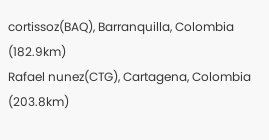cortissoz(BAQ), Barranquilla, Colombia (182.9km)
Rafael nunez(CTG), Cartagena, Colombia (203.8km)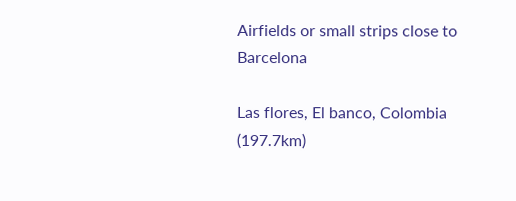Airfields or small strips close to Barcelona

Las flores, El banco, Colombia (197.7km)